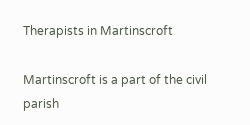Therapists in Martinscroft

Martinscroft is a part of the civil parish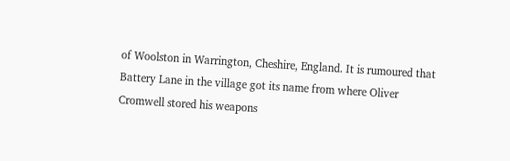of Woolston in Warrington, Cheshire, England. It is rumoured that Battery Lane in the village got its name from where Oliver Cromwell stored his weapons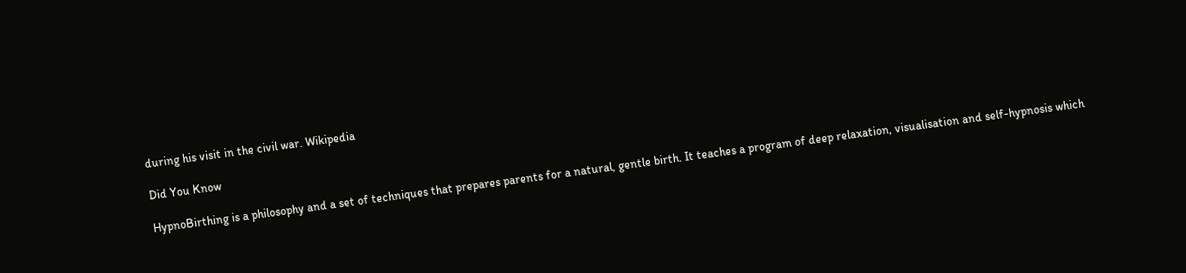during his visit in the civil war. Wikipedia

Did You Know

HypnoBirthing is a philosophy and a set of techniques that prepares parents for a natural, gentle birth. It teaches a program of deep relaxation, visualisation and self-hypnosis which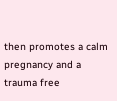then promotes a calm pregnancy and a trauma free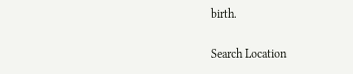birth.

Search Location